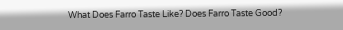What Does Farro Taste Like? Does Farro Taste Good?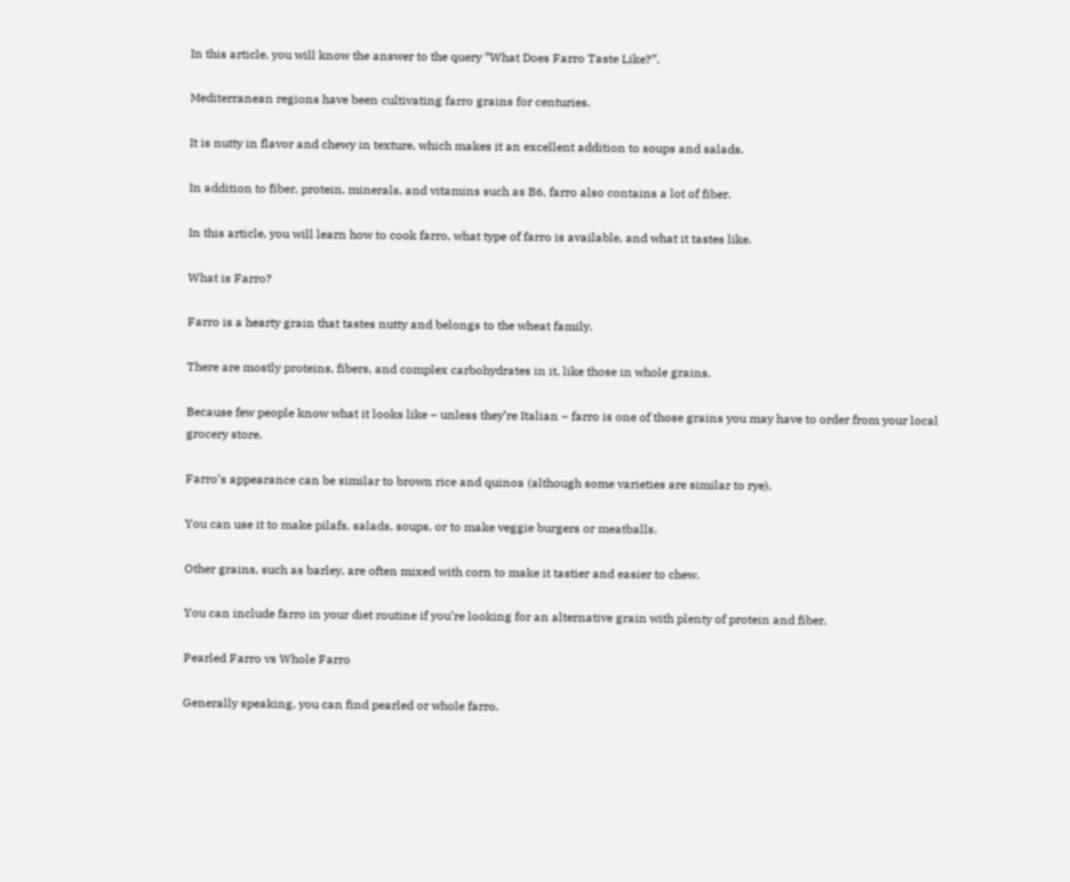In this article, you will know the answer to the query “What Does Farro Taste Like?”.

Mediterranean regions have been cultivating farro grains for centuries.

It is nutty in flavor and chewy in texture, which makes it an excellent addition to soups and salads.

In addition to fiber, protein, minerals, and vitamins such as B6, farro also contains a lot of fiber.

In this article, you will learn how to cook farro, what type of farro is available, and what it tastes like.

What is Farro?

Farro is a hearty grain that tastes nutty and belongs to the wheat family.

There are mostly proteins, fibers, and complex carbohydrates in it, like those in whole grains.

Because few people know what it looks like – unless they’re Italian – farro is one of those grains you may have to order from your local grocery store.

Farro’s appearance can be similar to brown rice and quinoa (although some varieties are similar to rye).

You can use it to make pilafs, salads, soups, or to make veggie burgers or meatballs.

Other grains, such as barley, are often mixed with corn to make it tastier and easier to chew.

You can include farro in your diet routine if you’re looking for an alternative grain with plenty of protein and fiber.

Pearled Farro vs Whole Farro

Generally speaking, you can find pearled or whole farro.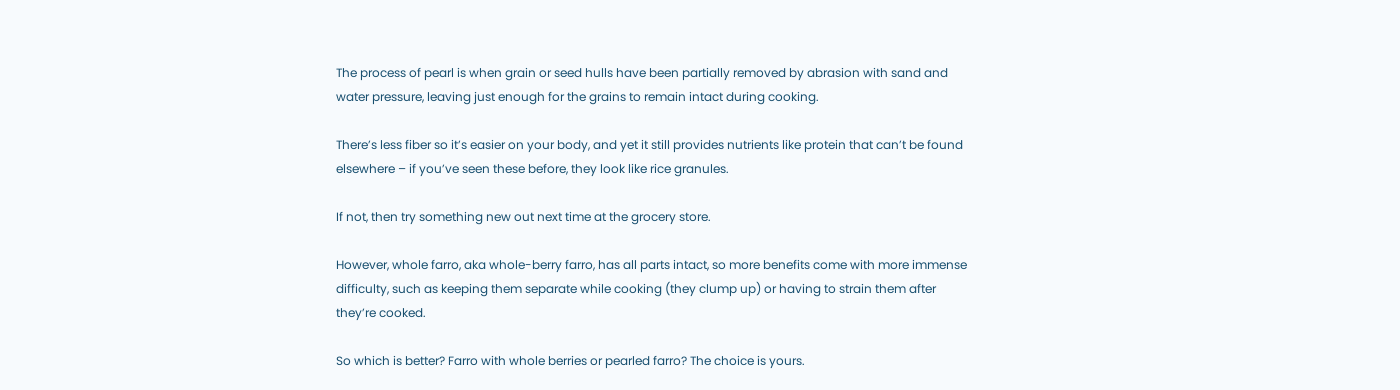The process of pearl is when grain or seed hulls have been partially removed by abrasion with sand and water pressure, leaving just enough for the grains to remain intact during cooking.

There’s less fiber so it’s easier on your body, and yet it still provides nutrients like protein that can’t be found elsewhere – if you’ve seen these before, they look like rice granules.

If not, then try something new out next time at the grocery store.

However, whole farro, aka whole-berry farro, has all parts intact, so more benefits come with more immense difficulty, such as keeping them separate while cooking (they clump up) or having to strain them after they’re cooked.

So which is better? Farro with whole berries or pearled farro? The choice is yours.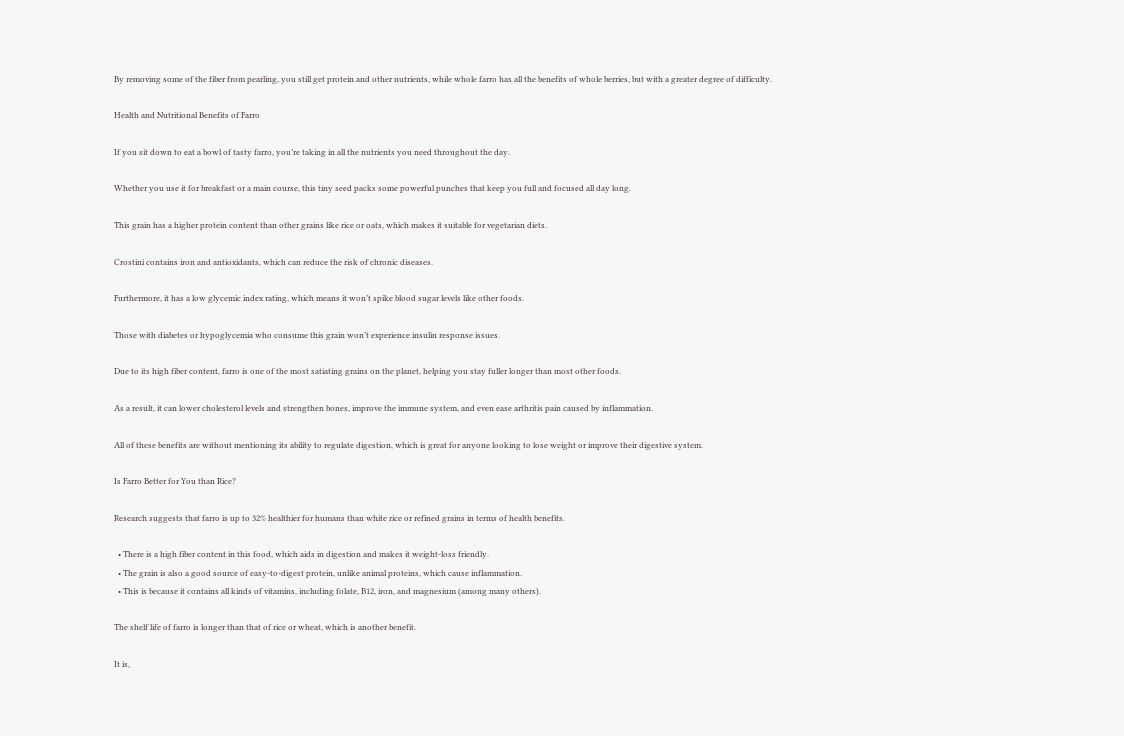By removing some of the fiber from pearling, you still get protein and other nutrients, while whole farro has all the benefits of whole berries, but with a greater degree of difficulty.

Health and Nutritional Benefits of Farro

If you sit down to eat a bowl of tasty farro, you’re taking in all the nutrients you need throughout the day.

Whether you use it for breakfast or a main course, this tiny seed packs some powerful punches that keep you full and focused all day long.

This grain has a higher protein content than other grains like rice or oats, which makes it suitable for vegetarian diets.

Crostini contains iron and antioxidants, which can reduce the risk of chronic diseases.

Furthermore, it has a low glycemic index rating, which means it won’t spike blood sugar levels like other foods.

Those with diabetes or hypoglycemia who consume this grain won’t experience insulin response issues.

Due to its high fiber content, farro is one of the most satiating grains on the planet, helping you stay fuller longer than most other foods.

As a result, it can lower cholesterol levels and strengthen bones, improve the immune system, and even ease arthritis pain caused by inflammation.

All of these benefits are without mentioning its ability to regulate digestion, which is great for anyone looking to lose weight or improve their digestive system.

Is Farro Better for You than Rice?

Research suggests that farro is up to 32% healthier for humans than white rice or refined grains in terms of health benefits.

  • There is a high fiber content in this food, which aids in digestion and makes it weight-loss friendly.
  • The grain is also a good source of easy-to-digest protein, unlike animal proteins, which cause inflammation.
  • This is because it contains all kinds of vitamins, including folate, B12, iron, and magnesium (among many others).

The shelf life of farro is longer than that of rice or wheat, which is another benefit.

It is,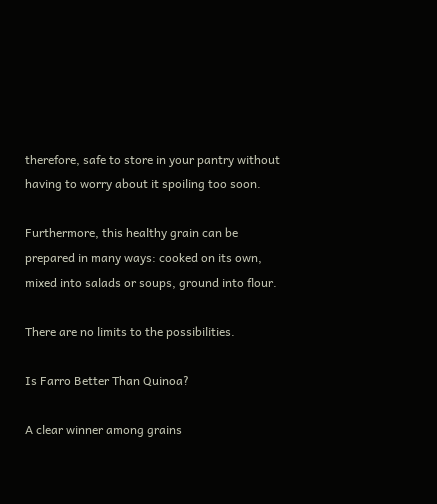therefore, safe to store in your pantry without having to worry about it spoiling too soon.

Furthermore, this healthy grain can be prepared in many ways: cooked on its own, mixed into salads or soups, ground into flour.

There are no limits to the possibilities.

Is Farro Better Than Quinoa?

A clear winner among grains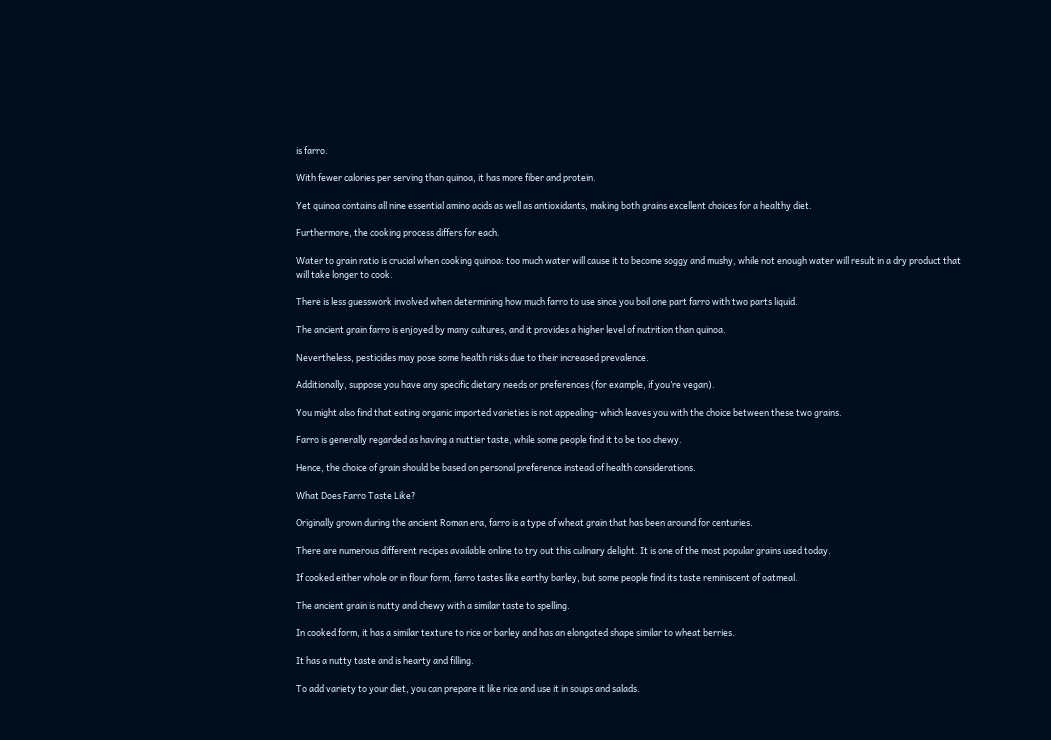is farro.

With fewer calories per serving than quinoa, it has more fiber and protein.

Yet quinoa contains all nine essential amino acids as well as antioxidants, making both grains excellent choices for a healthy diet.

Furthermore, the cooking process differs for each.

Water to grain ratio is crucial when cooking quinoa: too much water will cause it to become soggy and mushy, while not enough water will result in a dry product that will take longer to cook.

There is less guesswork involved when determining how much farro to use since you boil one part farro with two parts liquid.

The ancient grain farro is enjoyed by many cultures, and it provides a higher level of nutrition than quinoa.

Nevertheless, pesticides may pose some health risks due to their increased prevalence.

Additionally, suppose you have any specific dietary needs or preferences (for example, if you’re vegan).

You might also find that eating organic imported varieties is not appealing- which leaves you with the choice between these two grains.

Farro is generally regarded as having a nuttier taste, while some people find it to be too chewy.

Hence, the choice of grain should be based on personal preference instead of health considerations.

What Does Farro Taste Like?

Originally grown during the ancient Roman era, farro is a type of wheat grain that has been around for centuries.

There are numerous different recipes available online to try out this culinary delight. It is one of the most popular grains used today.

If cooked either whole or in flour form, farro tastes like earthy barley, but some people find its taste reminiscent of oatmeal.

The ancient grain is nutty and chewy with a similar taste to spelling.

In cooked form, it has a similar texture to rice or barley and has an elongated shape similar to wheat berries.

It has a nutty taste and is hearty and filling.

To add variety to your diet, you can prepare it like rice and use it in soups and salads.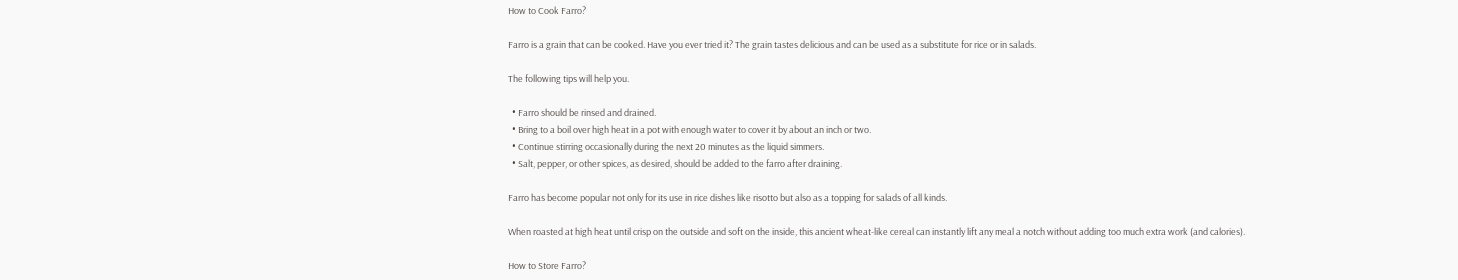How to Cook Farro?

Farro is a grain that can be cooked. Have you ever tried it? The grain tastes delicious and can be used as a substitute for rice or in salads.

The following tips will help you.

  • Farro should be rinsed and drained.
  • Bring to a boil over high heat in a pot with enough water to cover it by about an inch or two.
  • Continue stirring occasionally during the next 20 minutes as the liquid simmers.
  • Salt, pepper, or other spices, as desired, should be added to the farro after draining.

Farro has become popular not only for its use in rice dishes like risotto but also as a topping for salads of all kinds.

When roasted at high heat until crisp on the outside and soft on the inside, this ancient wheat-like cereal can instantly lift any meal a notch without adding too much extra work (and calories).

How to Store Farro?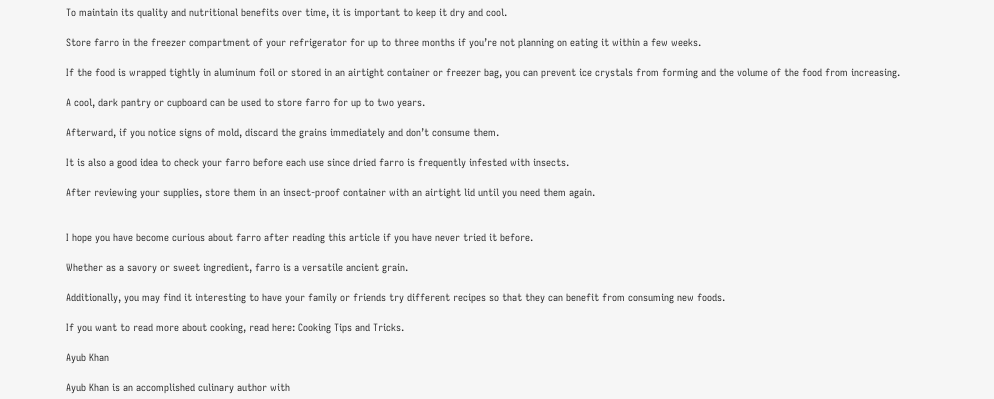To maintain its quality and nutritional benefits over time, it is important to keep it dry and cool.

Store farro in the freezer compartment of your refrigerator for up to three months if you’re not planning on eating it within a few weeks.

If the food is wrapped tightly in aluminum foil or stored in an airtight container or freezer bag, you can prevent ice crystals from forming and the volume of the food from increasing.

A cool, dark pantry or cupboard can be used to store farro for up to two years.

Afterward, if you notice signs of mold, discard the grains immediately and don’t consume them.

It is also a good idea to check your farro before each use since dried farro is frequently infested with insects.

After reviewing your supplies, store them in an insect-proof container with an airtight lid until you need them again.


I hope you have become curious about farro after reading this article if you have never tried it before.

Whether as a savory or sweet ingredient, farro is a versatile ancient grain.

Additionally, you may find it interesting to have your family or friends try different recipes so that they can benefit from consuming new foods.

If you want to read more about cooking, read here: Cooking Tips and Tricks.

Ayub Khan

Ayub Khan is an accomplished culinary author with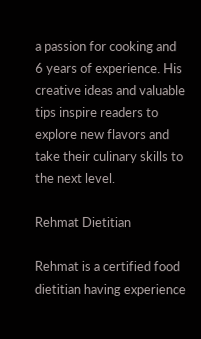a passion for cooking and 6 years of experience. His creative ideas and valuable tips inspire readers to explore new flavors and take their culinary skills to the next level.

Rehmat Dietitian

Rehmat is a certified food dietitian having experience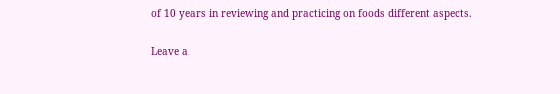of 10 years in reviewing and practicing on foods different aspects.

Leave a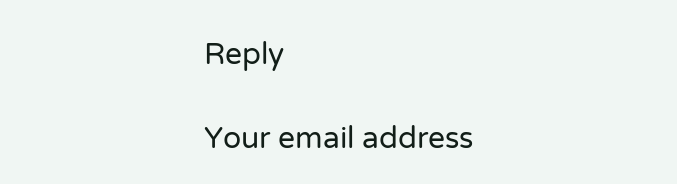Reply

Your email address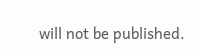will not be published.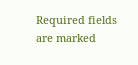Required fields are marked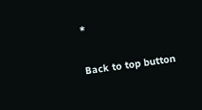*

Back to top button